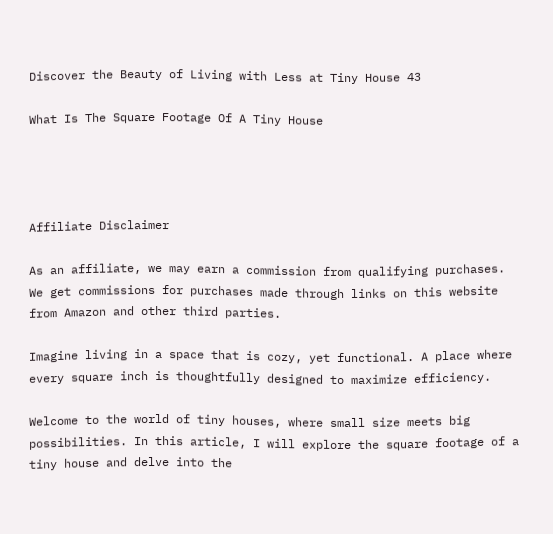Discover the Beauty of Living with Less at Tiny House 43

What Is The Square Footage Of A Tiny House




Affiliate Disclaimer

As an affiliate, we may earn a commission from qualifying purchases. We get commissions for purchases made through links on this website from Amazon and other third parties.

Imagine living in a space that is cozy, yet functional. A place where every square inch is thoughtfully designed to maximize efficiency.

Welcome to the world of tiny houses, where small size meets big possibilities. In this article, I will explore the square footage of a tiny house and delve into the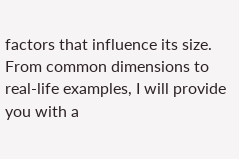factors that influence its size. From common dimensions to real-life examples, I will provide you with a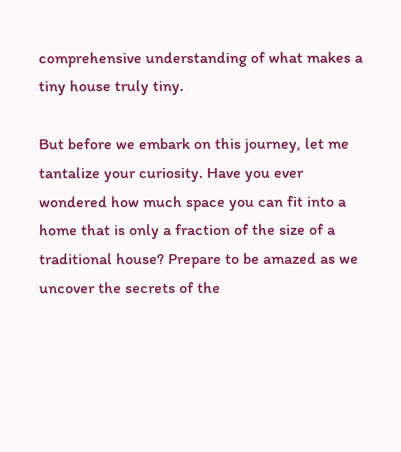comprehensive understanding of what makes a tiny house truly tiny.

But before we embark on this journey, let me tantalize your curiosity. Have you ever wondered how much space you can fit into a home that is only a fraction of the size of a traditional house? Prepare to be amazed as we uncover the secrets of the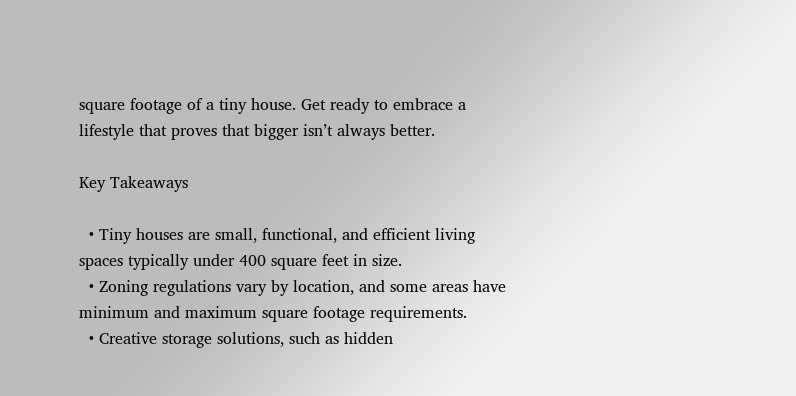square footage of a tiny house. Get ready to embrace a lifestyle that proves that bigger isn’t always better.

Key Takeaways

  • Tiny houses are small, functional, and efficient living spaces typically under 400 square feet in size.
  • Zoning regulations vary by location, and some areas have minimum and maximum square footage requirements.
  • Creative storage solutions, such as hidden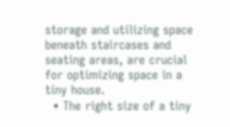storage and utilizing space beneath staircases and seating areas, are crucial for optimizing space in a tiny house.
  • The right size of a tiny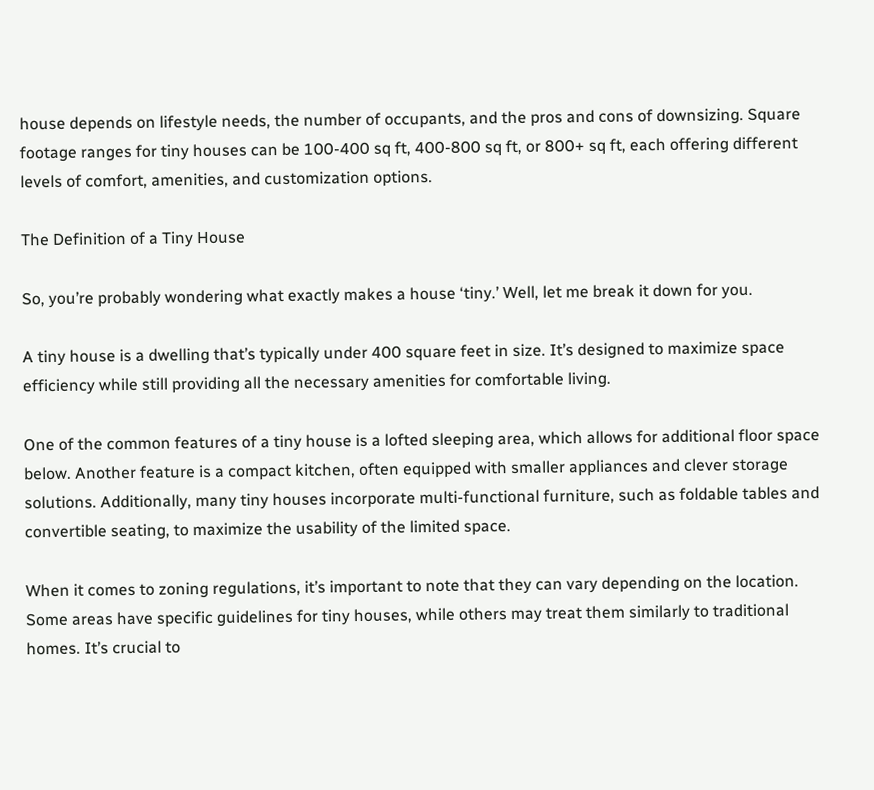house depends on lifestyle needs, the number of occupants, and the pros and cons of downsizing. Square footage ranges for tiny houses can be 100-400 sq ft, 400-800 sq ft, or 800+ sq ft, each offering different levels of comfort, amenities, and customization options.

The Definition of a Tiny House

So, you’re probably wondering what exactly makes a house ‘tiny.’ Well, let me break it down for you.

A tiny house is a dwelling that’s typically under 400 square feet in size. It’s designed to maximize space efficiency while still providing all the necessary amenities for comfortable living.

One of the common features of a tiny house is a lofted sleeping area, which allows for additional floor space below. Another feature is a compact kitchen, often equipped with smaller appliances and clever storage solutions. Additionally, many tiny houses incorporate multi-functional furniture, such as foldable tables and convertible seating, to maximize the usability of the limited space.

When it comes to zoning regulations, it’s important to note that they can vary depending on the location. Some areas have specific guidelines for tiny houses, while others may treat them similarly to traditional homes. It’s crucial to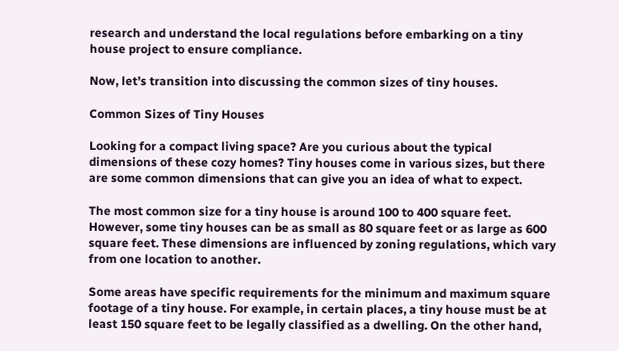research and understand the local regulations before embarking on a tiny house project to ensure compliance.

Now, let’s transition into discussing the common sizes of tiny houses.

Common Sizes of Tiny Houses

Looking for a compact living space? Are you curious about the typical dimensions of these cozy homes? Tiny houses come in various sizes, but there are some common dimensions that can give you an idea of what to expect.

The most common size for a tiny house is around 100 to 400 square feet. However, some tiny houses can be as small as 80 square feet or as large as 600 square feet. These dimensions are influenced by zoning regulations, which vary from one location to another.

Some areas have specific requirements for the minimum and maximum square footage of a tiny house. For example, in certain places, a tiny house must be at least 150 square feet to be legally classified as a dwelling. On the other hand,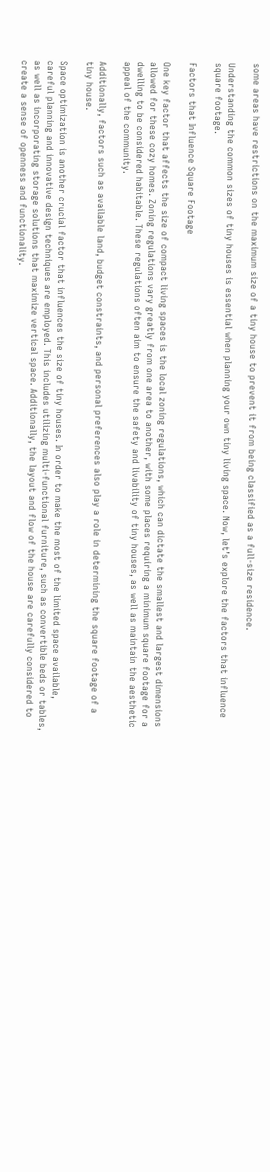some areas have restrictions on the maximum size of a tiny house to prevent it from being classified as a full-size residence.

Understanding the common sizes of tiny houses is essential when planning your own tiny living space. Now, let’s explore the factors that influence square footage.

Factors that Influence Square Footage

One key factor that affects the size of compact living spaces is the local zoning regulations, which can dictate the smallest and largest dimensions allowed for these cozy homes. Zoning regulations vary greatly from one area to another, with some places requiring a minimum square footage for a dwelling to be considered habitable. These regulations often aim to ensure the safety and livability of tiny houses, as well as maintain the aesthetic appeal of the community.

Additionally, factors such as available land, budget constraints, and personal preferences also play a role in determining the square footage of a tiny house.

Space optimization is another crucial factor that influences the size of tiny houses. In order to make the most of the limited space available, careful planning and innovative design techniques are employed. This includes utilizing multi-functional furniture, such as convertible beds or tables, as well as incorporating storage solutions that maximize vertical space. Additionally, the layout and flow of the house are carefully considered to create a sense of openness and functionality.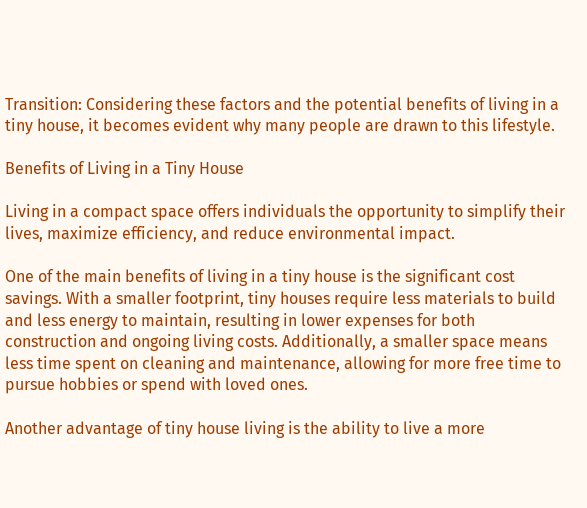Transition: Considering these factors and the potential benefits of living in a tiny house, it becomes evident why many people are drawn to this lifestyle.

Benefits of Living in a Tiny House

Living in a compact space offers individuals the opportunity to simplify their lives, maximize efficiency, and reduce environmental impact.

One of the main benefits of living in a tiny house is the significant cost savings. With a smaller footprint, tiny houses require less materials to build and less energy to maintain, resulting in lower expenses for both construction and ongoing living costs. Additionally, a smaller space means less time spent on cleaning and maintenance, allowing for more free time to pursue hobbies or spend with loved ones.

Another advantage of tiny house living is the ability to live a more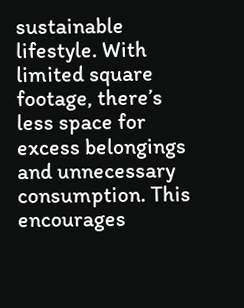sustainable lifestyle. With limited square footage, there’s less space for excess belongings and unnecessary consumption. This encourages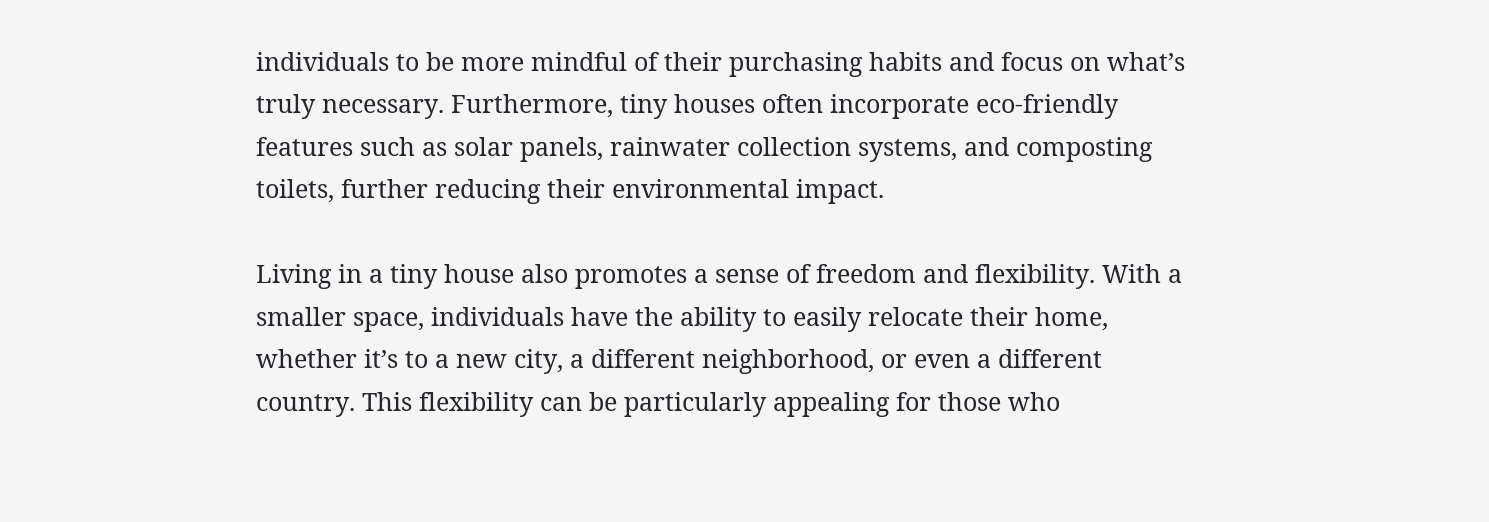individuals to be more mindful of their purchasing habits and focus on what’s truly necessary. Furthermore, tiny houses often incorporate eco-friendly features such as solar panels, rainwater collection systems, and composting toilets, further reducing their environmental impact.

Living in a tiny house also promotes a sense of freedom and flexibility. With a smaller space, individuals have the ability to easily relocate their home, whether it’s to a new city, a different neighborhood, or even a different country. This flexibility can be particularly appealing for those who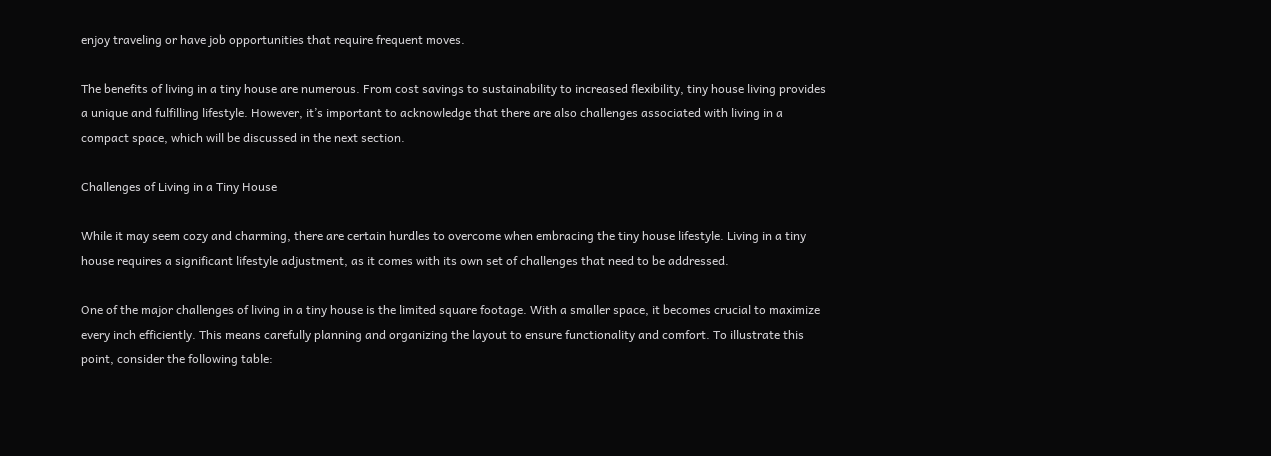enjoy traveling or have job opportunities that require frequent moves.

The benefits of living in a tiny house are numerous. From cost savings to sustainability to increased flexibility, tiny house living provides a unique and fulfilling lifestyle. However, it’s important to acknowledge that there are also challenges associated with living in a compact space, which will be discussed in the next section.

Challenges of Living in a Tiny House

While it may seem cozy and charming, there are certain hurdles to overcome when embracing the tiny house lifestyle. Living in a tiny house requires a significant lifestyle adjustment, as it comes with its own set of challenges that need to be addressed.

One of the major challenges of living in a tiny house is the limited square footage. With a smaller space, it becomes crucial to maximize every inch efficiently. This means carefully planning and organizing the layout to ensure functionality and comfort. To illustrate this point, consider the following table: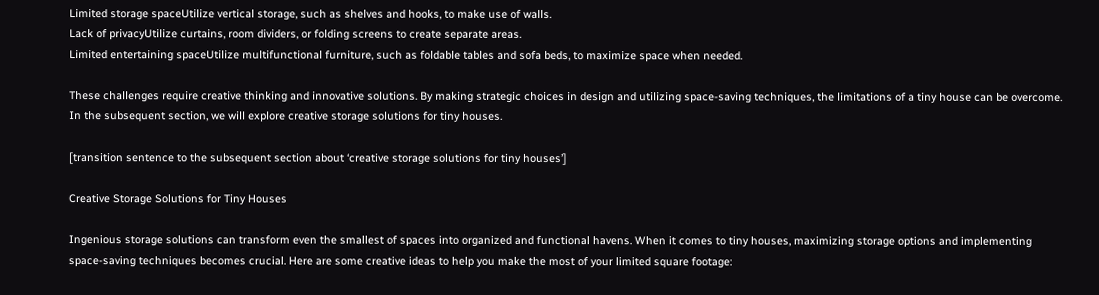Limited storage spaceUtilize vertical storage, such as shelves and hooks, to make use of walls.
Lack of privacyUtilize curtains, room dividers, or folding screens to create separate areas.
Limited entertaining spaceUtilize multifunctional furniture, such as foldable tables and sofa beds, to maximize space when needed.

These challenges require creative thinking and innovative solutions. By making strategic choices in design and utilizing space-saving techniques, the limitations of a tiny house can be overcome. In the subsequent section, we will explore creative storage solutions for tiny houses.

[transition sentence to the subsequent section about ‘creative storage solutions for tiny houses’]

Creative Storage Solutions for Tiny Houses

Ingenious storage solutions can transform even the smallest of spaces into organized and functional havens. When it comes to tiny houses, maximizing storage options and implementing space-saving techniques becomes crucial. Here are some creative ideas to help you make the most of your limited square footage: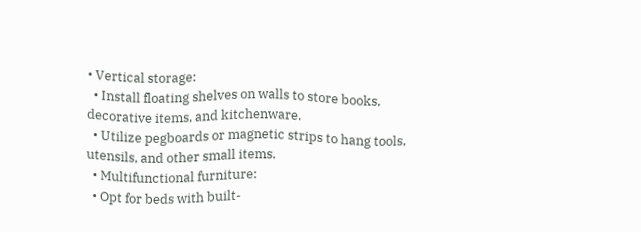• Vertical storage:
  • Install floating shelves on walls to store books, decorative items, and kitchenware.
  • Utilize pegboards or magnetic strips to hang tools, utensils, and other small items.
  • Multifunctional furniture:
  • Opt for beds with built-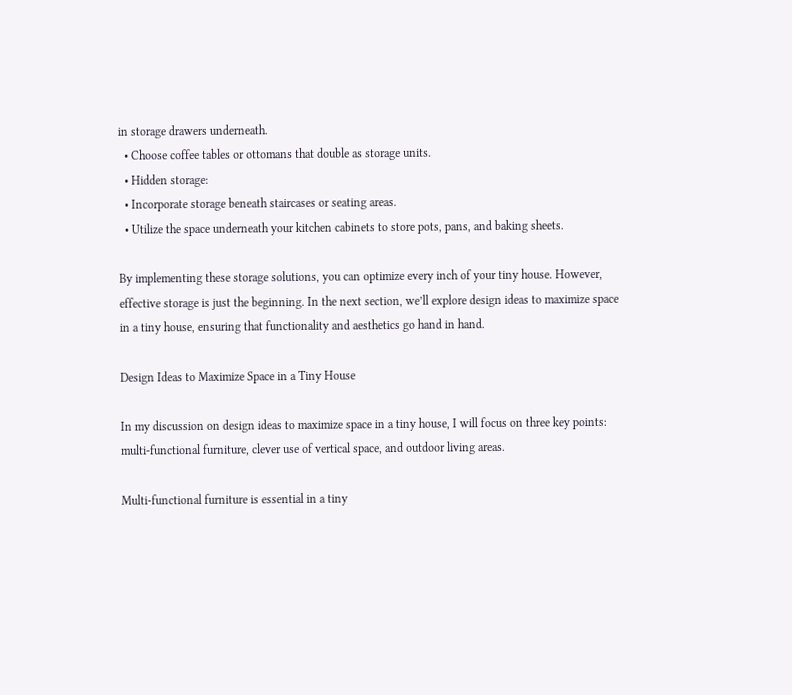in storage drawers underneath.
  • Choose coffee tables or ottomans that double as storage units.
  • Hidden storage:
  • Incorporate storage beneath staircases or seating areas.
  • Utilize the space underneath your kitchen cabinets to store pots, pans, and baking sheets.

By implementing these storage solutions, you can optimize every inch of your tiny house. However, effective storage is just the beginning. In the next section, we’ll explore design ideas to maximize space in a tiny house, ensuring that functionality and aesthetics go hand in hand.

Design Ideas to Maximize Space in a Tiny House

In my discussion on design ideas to maximize space in a tiny house, I will focus on three key points: multi-functional furniture, clever use of vertical space, and outdoor living areas.

Multi-functional furniture is essential in a tiny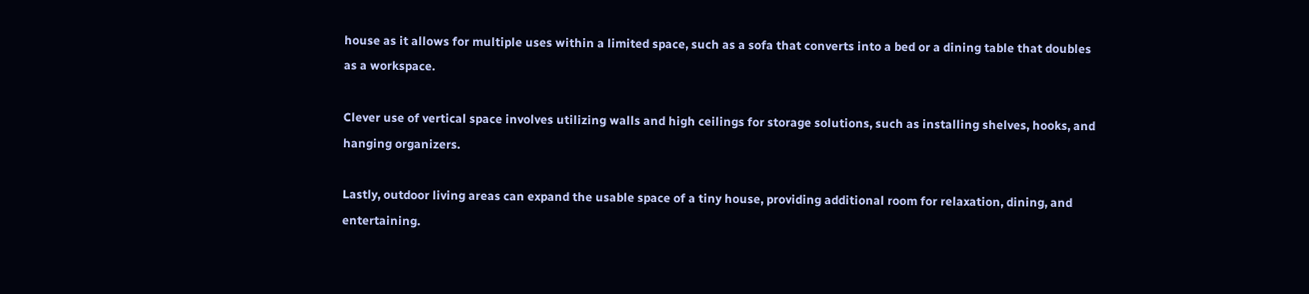house as it allows for multiple uses within a limited space, such as a sofa that converts into a bed or a dining table that doubles as a workspace.

Clever use of vertical space involves utilizing walls and high ceilings for storage solutions, such as installing shelves, hooks, and hanging organizers.

Lastly, outdoor living areas can expand the usable space of a tiny house, providing additional room for relaxation, dining, and entertaining.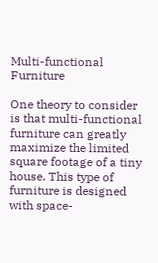Multi-functional Furniture

One theory to consider is that multi-functional furniture can greatly maximize the limited square footage of a tiny house. This type of furniture is designed with space-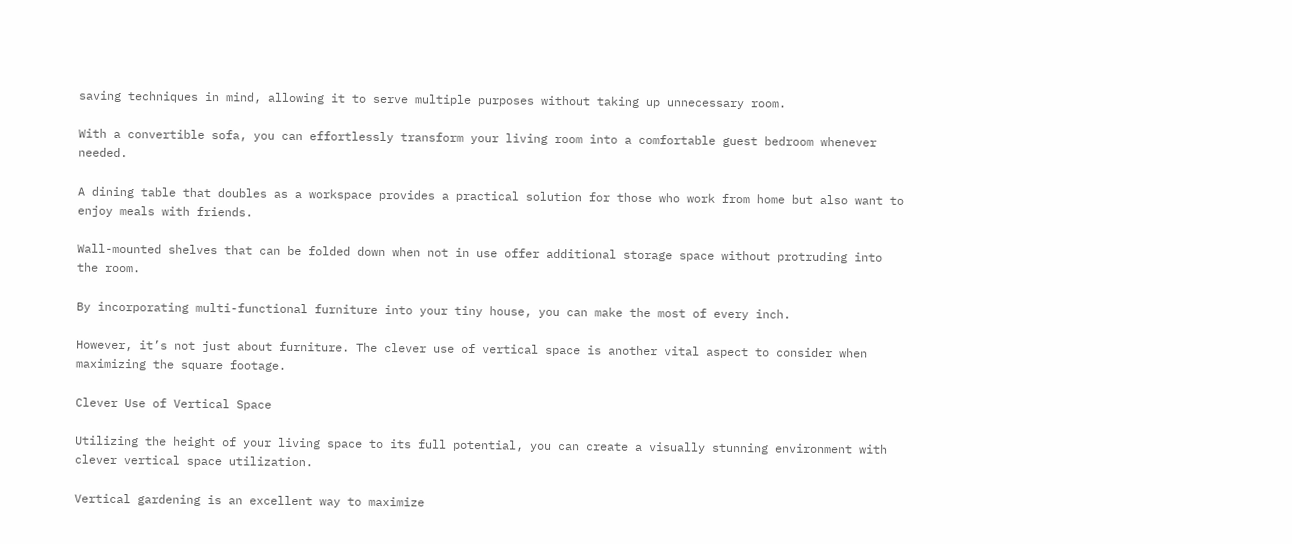saving techniques in mind, allowing it to serve multiple purposes without taking up unnecessary room.

With a convertible sofa, you can effortlessly transform your living room into a comfortable guest bedroom whenever needed.

A dining table that doubles as a workspace provides a practical solution for those who work from home but also want to enjoy meals with friends.

Wall-mounted shelves that can be folded down when not in use offer additional storage space without protruding into the room.

By incorporating multi-functional furniture into your tiny house, you can make the most of every inch.

However, it’s not just about furniture. The clever use of vertical space is another vital aspect to consider when maximizing the square footage.

Clever Use of Vertical Space

Utilizing the height of your living space to its full potential, you can create a visually stunning environment with clever vertical space utilization.

Vertical gardening is an excellent way to maximize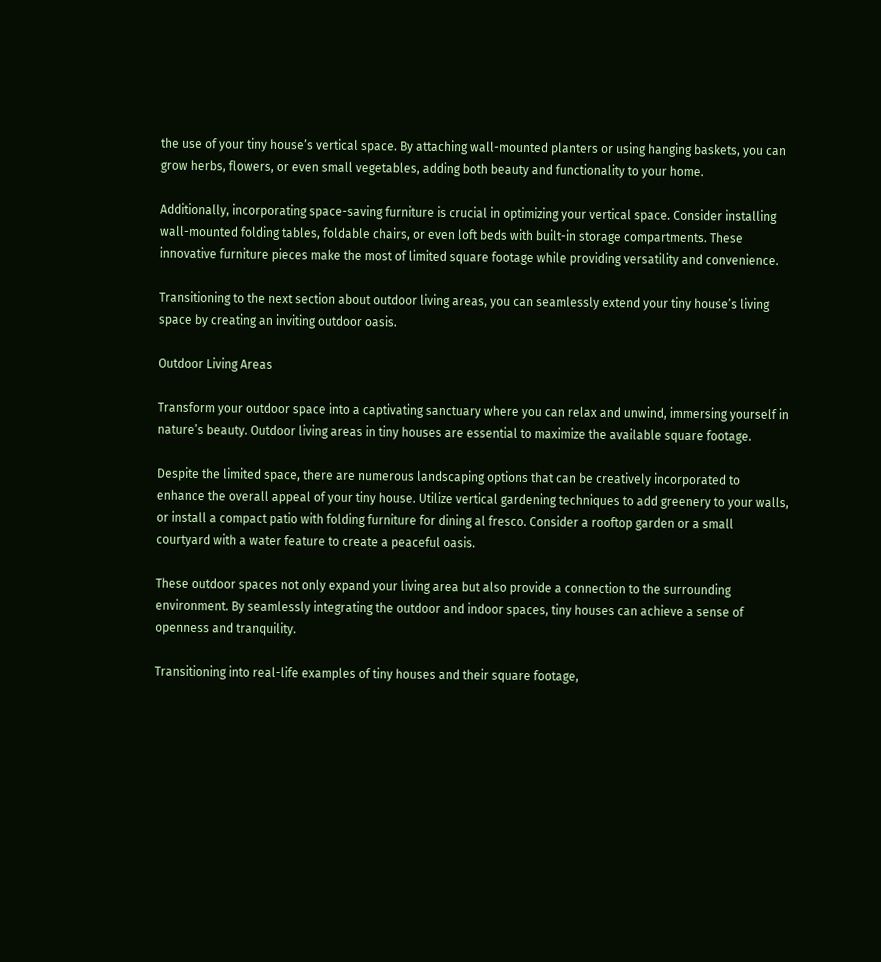the use of your tiny house’s vertical space. By attaching wall-mounted planters or using hanging baskets, you can grow herbs, flowers, or even small vegetables, adding both beauty and functionality to your home.

Additionally, incorporating space-saving furniture is crucial in optimizing your vertical space. Consider installing wall-mounted folding tables, foldable chairs, or even loft beds with built-in storage compartments. These innovative furniture pieces make the most of limited square footage while providing versatility and convenience.

Transitioning to the next section about outdoor living areas, you can seamlessly extend your tiny house’s living space by creating an inviting outdoor oasis.

Outdoor Living Areas

Transform your outdoor space into a captivating sanctuary where you can relax and unwind, immersing yourself in nature’s beauty. Outdoor living areas in tiny houses are essential to maximize the available square footage.

Despite the limited space, there are numerous landscaping options that can be creatively incorporated to enhance the overall appeal of your tiny house. Utilize vertical gardening techniques to add greenery to your walls, or install a compact patio with folding furniture for dining al fresco. Consider a rooftop garden or a small courtyard with a water feature to create a peaceful oasis.

These outdoor spaces not only expand your living area but also provide a connection to the surrounding environment. By seamlessly integrating the outdoor and indoor spaces, tiny houses can achieve a sense of openness and tranquility.

Transitioning into real-life examples of tiny houses and their square footage,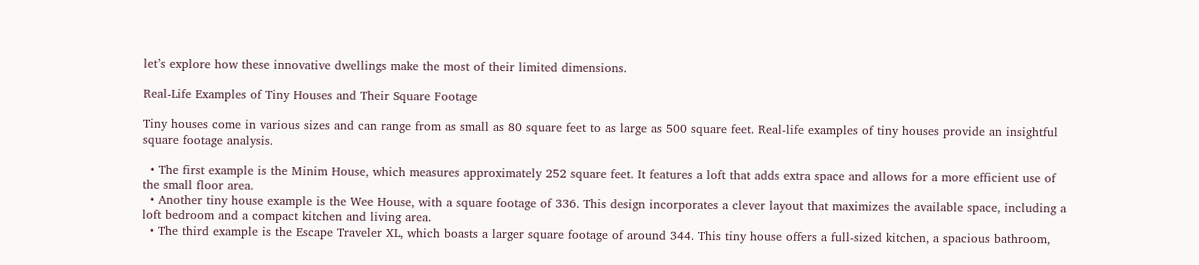let’s explore how these innovative dwellings make the most of their limited dimensions.

Real-Life Examples of Tiny Houses and Their Square Footage

Tiny houses come in various sizes and can range from as small as 80 square feet to as large as 500 square feet. Real-life examples of tiny houses provide an insightful square footage analysis.

  • The first example is the Minim House, which measures approximately 252 square feet. It features a loft that adds extra space and allows for a more efficient use of the small floor area.
  • Another tiny house example is the Wee House, with a square footage of 336. This design incorporates a clever layout that maximizes the available space, including a loft bedroom and a compact kitchen and living area.
  • The third example is the Escape Traveler XL, which boasts a larger square footage of around 344. This tiny house offers a full-sized kitchen, a spacious bathroom,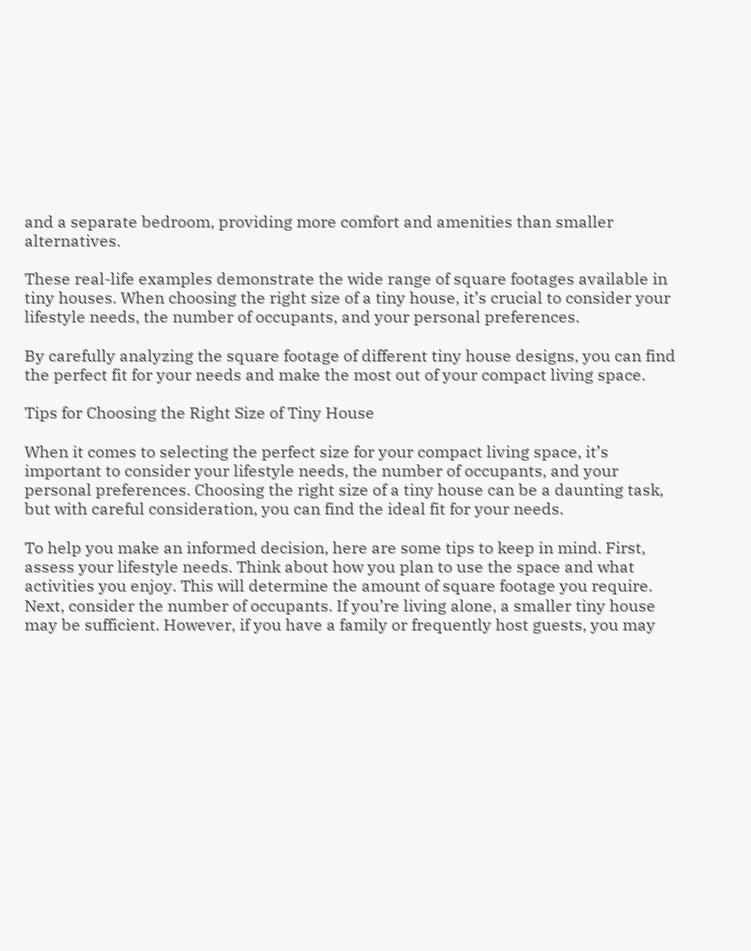and a separate bedroom, providing more comfort and amenities than smaller alternatives.

These real-life examples demonstrate the wide range of square footages available in tiny houses. When choosing the right size of a tiny house, it’s crucial to consider your lifestyle needs, the number of occupants, and your personal preferences.

By carefully analyzing the square footage of different tiny house designs, you can find the perfect fit for your needs and make the most out of your compact living space.

Tips for Choosing the Right Size of Tiny House

When it comes to selecting the perfect size for your compact living space, it’s important to consider your lifestyle needs, the number of occupants, and your personal preferences. Choosing the right size of a tiny house can be a daunting task, but with careful consideration, you can find the ideal fit for your needs.

To help you make an informed decision, here are some tips to keep in mind. First, assess your lifestyle needs. Think about how you plan to use the space and what activities you enjoy. This will determine the amount of square footage you require. Next, consider the number of occupants. If you’re living alone, a smaller tiny house may be sufficient. However, if you have a family or frequently host guests, you may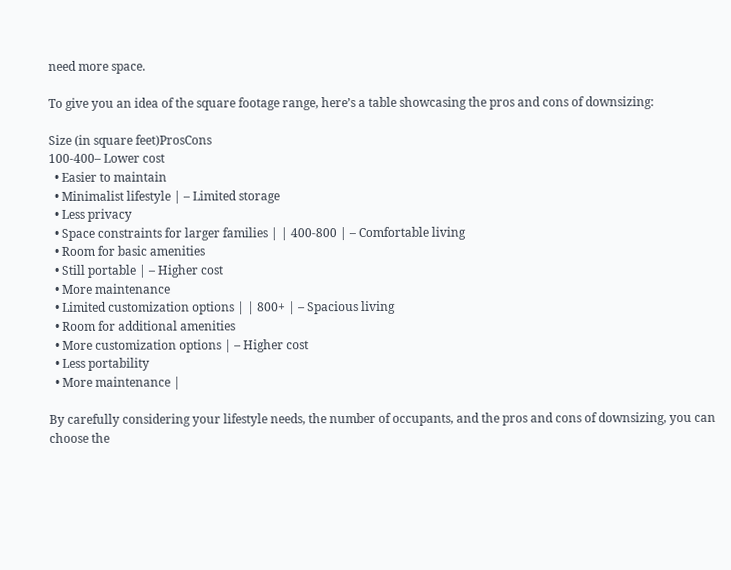need more space.

To give you an idea of the square footage range, here’s a table showcasing the pros and cons of downsizing:

Size (in square feet)ProsCons
100-400– Lower cost
  • Easier to maintain
  • Minimalist lifestyle | – Limited storage
  • Less privacy
  • Space constraints for larger families | | 400-800 | – Comfortable living
  • Room for basic amenities
  • Still portable | – Higher cost
  • More maintenance
  • Limited customization options | | 800+ | – Spacious living
  • Room for additional amenities
  • More customization options | – Higher cost
  • Less portability
  • More maintenance |

By carefully considering your lifestyle needs, the number of occupants, and the pros and cons of downsizing, you can choose the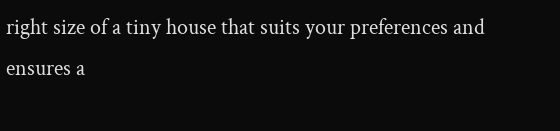right size of a tiny house that suits your preferences and ensures a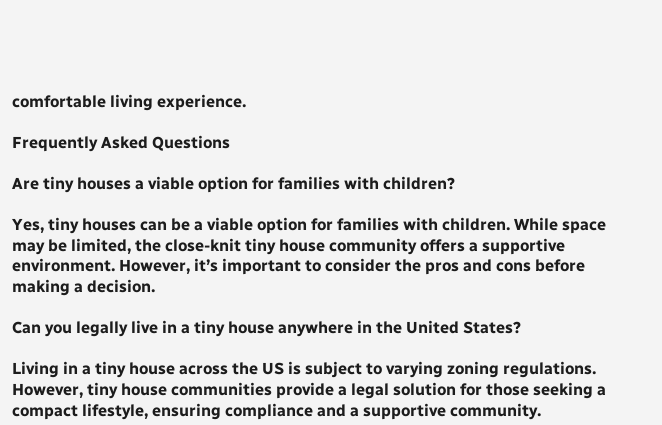comfortable living experience.

Frequently Asked Questions

Are tiny houses a viable option for families with children?

Yes, tiny houses can be a viable option for families with children. While space may be limited, the close-knit tiny house community offers a supportive environment. However, it’s important to consider the pros and cons before making a decision.

Can you legally live in a tiny house anywhere in the United States?

Living in a tiny house across the US is subject to varying zoning regulations. However, tiny house communities provide a legal solution for those seeking a compact lifestyle, ensuring compliance and a supportive community.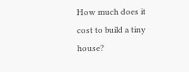How much does it cost to build a tiny house?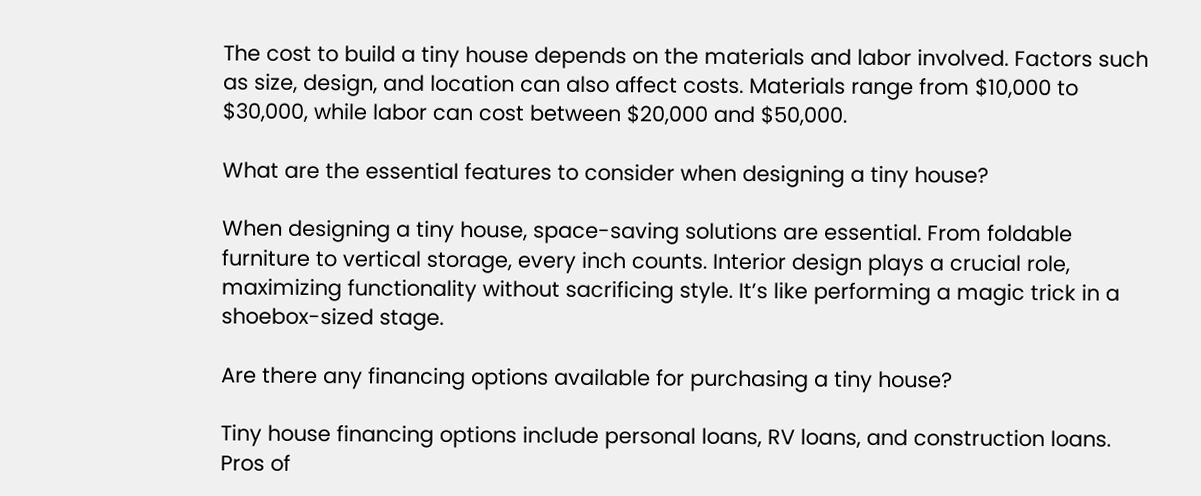The cost to build a tiny house depends on the materials and labor involved. Factors such as size, design, and location can also affect costs. Materials range from $10,000 to $30,000, while labor can cost between $20,000 and $50,000.

What are the essential features to consider when designing a tiny house?

When designing a tiny house, space-saving solutions are essential. From foldable furniture to vertical storage, every inch counts. Interior design plays a crucial role, maximizing functionality without sacrificing style. It’s like performing a magic trick in a shoebox-sized stage.

Are there any financing options available for purchasing a tiny house?

Tiny house financing options include personal loans, RV loans, and construction loans. Pros of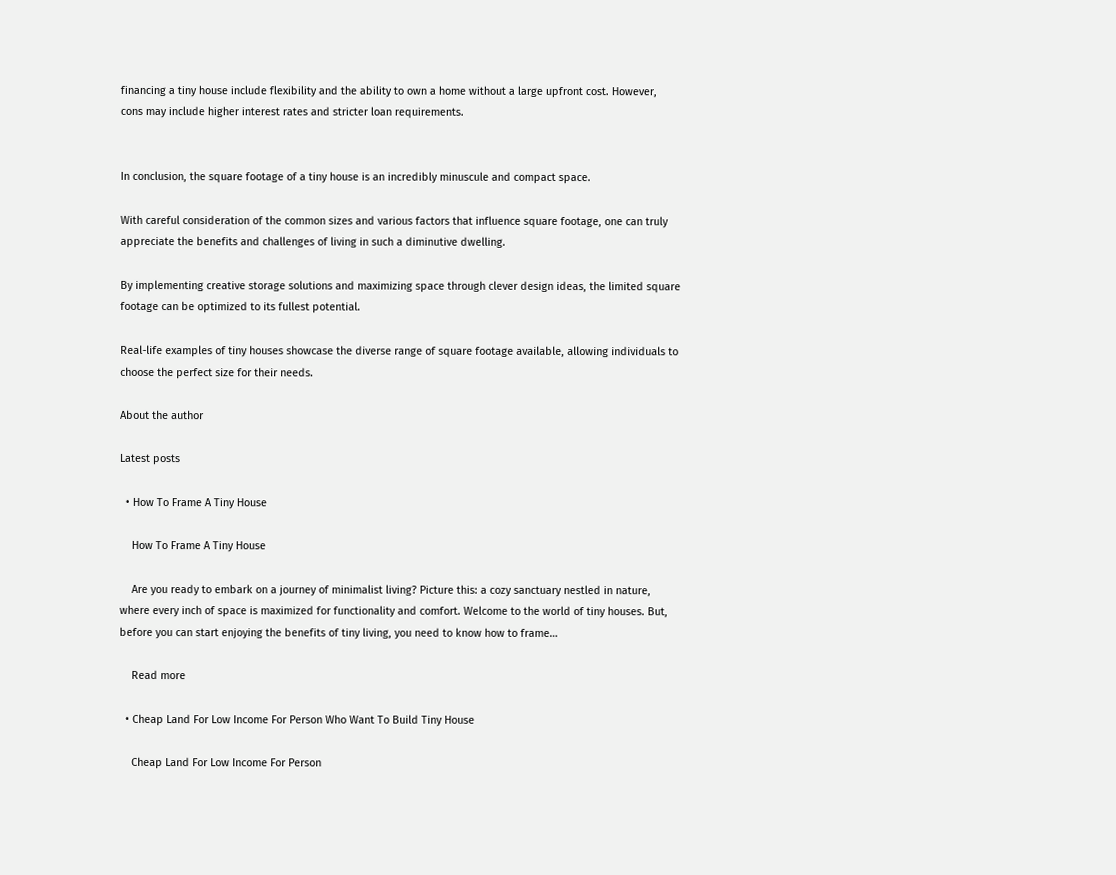financing a tiny house include flexibility and the ability to own a home without a large upfront cost. However, cons may include higher interest rates and stricter loan requirements.


In conclusion, the square footage of a tiny house is an incredibly minuscule and compact space.

With careful consideration of the common sizes and various factors that influence square footage, one can truly appreciate the benefits and challenges of living in such a diminutive dwelling.

By implementing creative storage solutions and maximizing space through clever design ideas, the limited square footage can be optimized to its fullest potential.

Real-life examples of tiny houses showcase the diverse range of square footage available, allowing individuals to choose the perfect size for their needs.

About the author

Latest posts

  • How To Frame A Tiny House

    How To Frame A Tiny House

    Are you ready to embark on a journey of minimalist living? Picture this: a cozy sanctuary nestled in nature, where every inch of space is maximized for functionality and comfort. Welcome to the world of tiny houses. But, before you can start enjoying the benefits of tiny living, you need to know how to frame…

    Read more

  • Cheap Land For Low Income For Person Who Want To Build Tiny House

    Cheap Land For Low Income For Person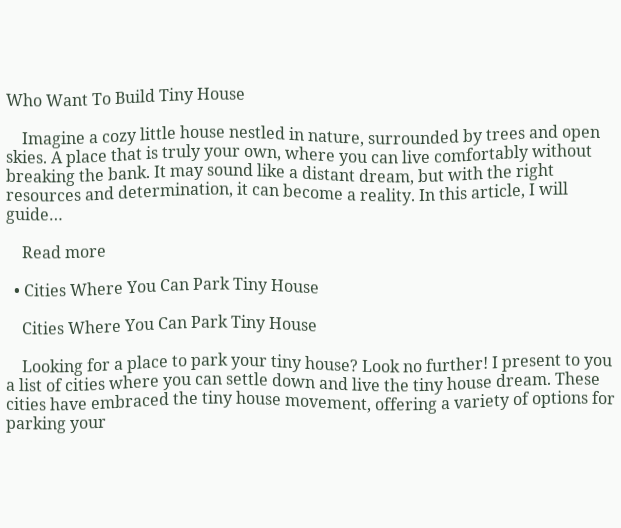Who Want To Build Tiny House

    Imagine a cozy little house nestled in nature, surrounded by trees and open skies. A place that is truly your own, where you can live comfortably without breaking the bank. It may sound like a distant dream, but with the right resources and determination, it can become a reality. In this article, I will guide…

    Read more

  • Cities Where You Can Park Tiny House

    Cities Where You Can Park Tiny House

    Looking for a place to park your tiny house? Look no further! I present to you a list of cities where you can settle down and live the tiny house dream. These cities have embraced the tiny house movement, offering a variety of options for parking your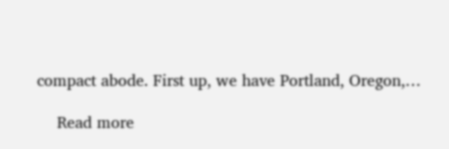compact abode. First up, we have Portland, Oregon,…

    Read more